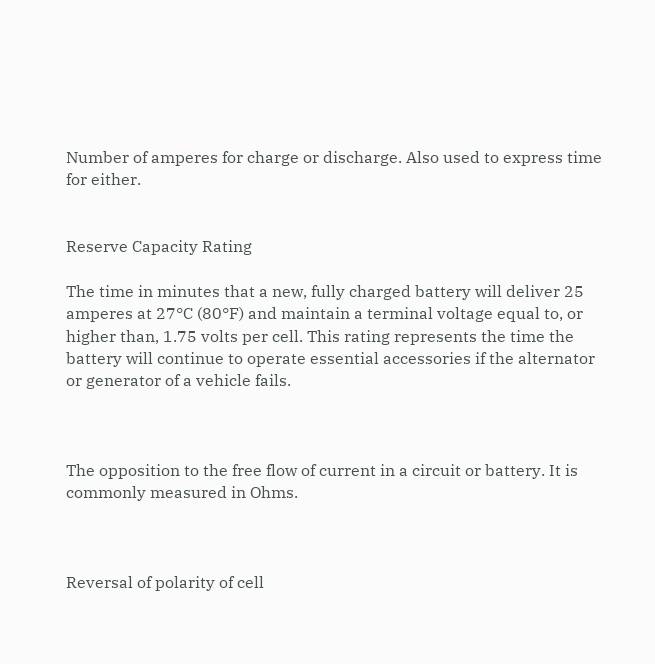Number of amperes for charge or discharge. Also used to express time for either.


Reserve Capacity Rating

The time in minutes that a new, fully charged battery will deliver 25 amperes at 27°C (80°F) and maintain a terminal voltage equal to, or higher than, 1.75 volts per cell. This rating represents the time the battery will continue to operate essential accessories if the alternator or generator of a vehicle fails.



The opposition to the free flow of current in a circuit or battery. It is commonly measured in Ohms.



Reversal of polarity of cell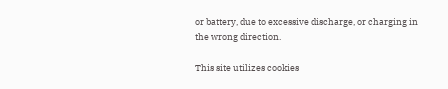or battery, due to excessive discharge, or charging in the wrong direction.

This site utilizes cookies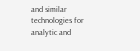and similar technologies for analytic and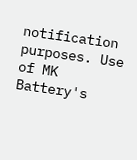notification purposes. Use of MK Battery's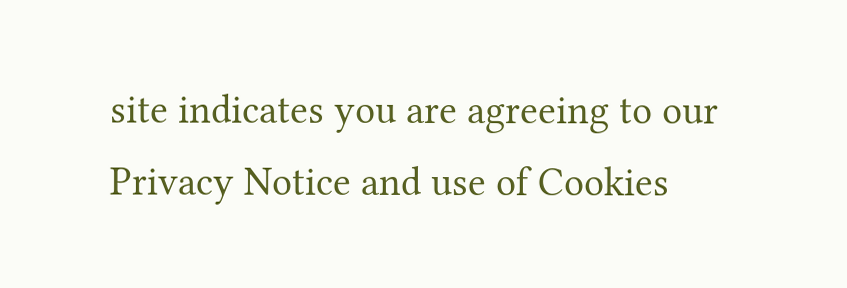site indicates you are agreeing to our Privacy Notice and use of Cookies